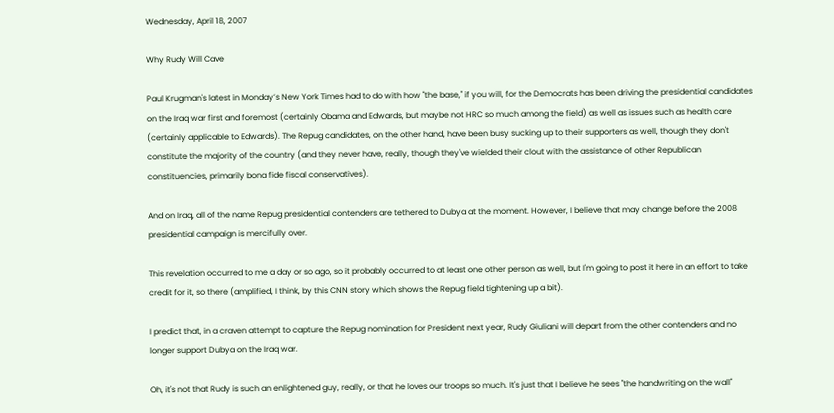Wednesday, April 18, 2007

Why Rudy Will Cave

Paul Krugman's latest in Monday’s New York Times had to do with how "the base," if you will, for the Democrats has been driving the presidential candidates on the Iraq war first and foremost (certainly Obama and Edwards, but maybe not HRC so much among the field) as well as issues such as health care (certainly applicable to Edwards). The Repug candidates, on the other hand, have been busy sucking up to their supporters as well, though they don't constitute the majority of the country (and they never have, really, though they've wielded their clout with the assistance of other Republican constituencies, primarily bona fide fiscal conservatives).

And on Iraq, all of the name Repug presidential contenders are tethered to Dubya at the moment. However, I believe that may change before the 2008 presidential campaign is mercifully over.

This revelation occurred to me a day or so ago, so it probably occurred to at least one other person as well, but I'm going to post it here in an effort to take credit for it, so there (amplified, I think, by this CNN story which shows the Repug field tightening up a bit).

I predict that, in a craven attempt to capture the Repug nomination for President next year, Rudy Giuliani will depart from the other contenders and no longer support Dubya on the Iraq war.

Oh, it's not that Rudy is such an enlightened guy, really, or that he loves our troops so much. It's just that I believe he sees "the handwriting on the wall"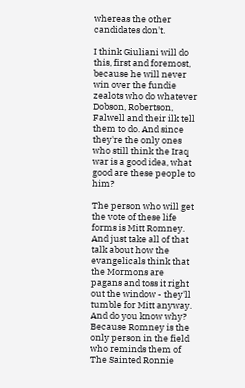whereas the other candidates don't.

I think Giuliani will do this, first and foremost, because he will never win over the fundie zealots who do whatever Dobson, Robertson, Falwell and their ilk tell them to do. And since they're the only ones who still think the Iraq war is a good idea, what good are these people to him?

The person who will get the vote of these life forms is Mitt Romney. And just take all of that talk about how the evangelicals think that the Mormons are pagans and toss it right out the window - they'll tumble for Mitt anyway. And do you know why? Because Romney is the only person in the field who reminds them of The Sainted Ronnie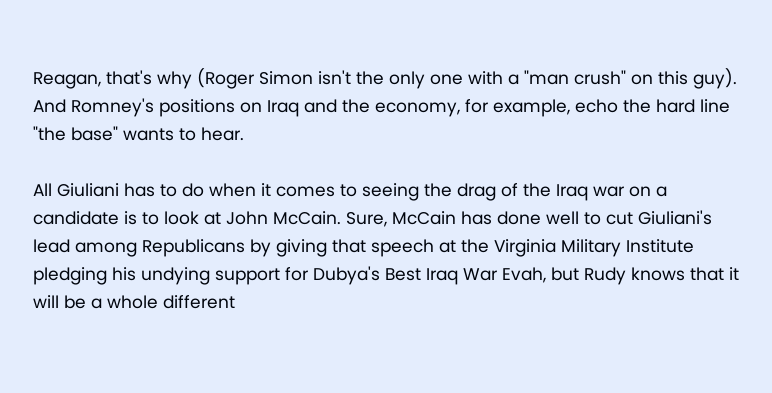Reagan, that's why (Roger Simon isn't the only one with a "man crush" on this guy). And Romney's positions on Iraq and the economy, for example, echo the hard line "the base" wants to hear.

All Giuliani has to do when it comes to seeing the drag of the Iraq war on a candidate is to look at John McCain. Sure, McCain has done well to cut Giuliani's lead among Republicans by giving that speech at the Virginia Military Institute pledging his undying support for Dubya's Best Iraq War Evah, but Rudy knows that it will be a whole different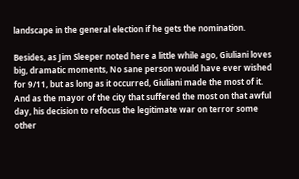landscape in the general election if he gets the nomination.

Besides, as Jim Sleeper noted here a little while ago, Giuliani loves big, dramatic moments, No sane person would have ever wished for 9/11, but as long as it occurred, Giuliani made the most of it. And as the mayor of the city that suffered the most on that awful day, his decision to refocus the legitimate war on terror some other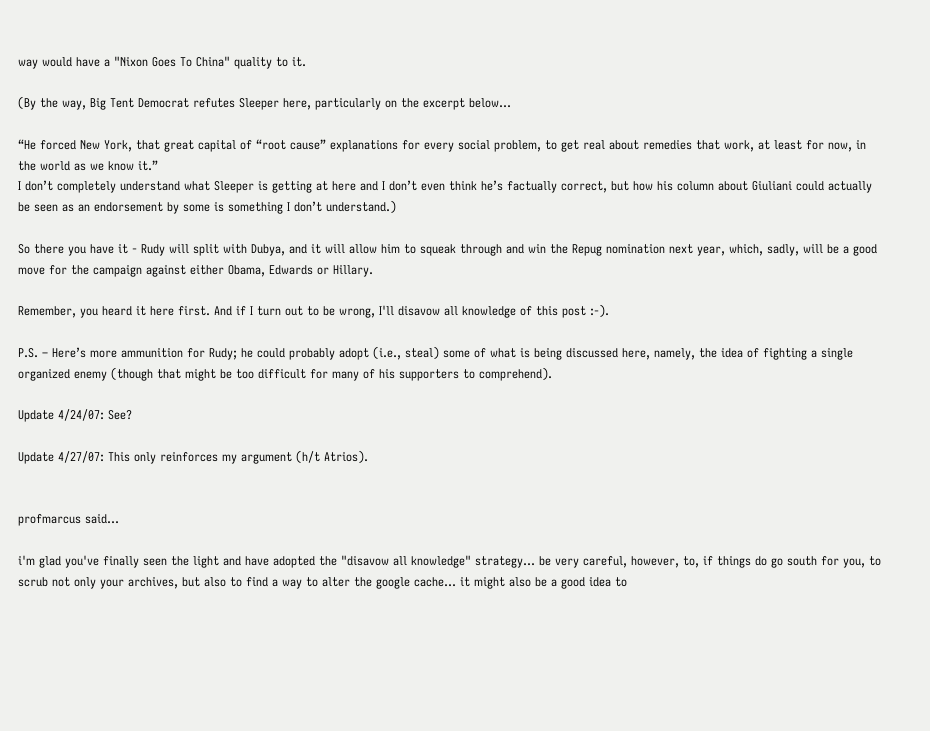way would have a "Nixon Goes To China" quality to it.

(By the way, Big Tent Democrat refutes Sleeper here, particularly on the excerpt below…

“He forced New York, that great capital of “root cause” explanations for every social problem, to get real about remedies that work, at least for now, in the world as we know it.”
I don’t completely understand what Sleeper is getting at here and I don’t even think he’s factually correct, but how his column about Giuliani could actually be seen as an endorsement by some is something I don’t understand.)

So there you have it - Rudy will split with Dubya, and it will allow him to squeak through and win the Repug nomination next year, which, sadly, will be a good move for the campaign against either Obama, Edwards or Hillary.

Remember, you heard it here first. And if I turn out to be wrong, I'll disavow all knowledge of this post :-).

P.S. – Here’s more ammunition for Rudy; he could probably adopt (i.e., steal) some of what is being discussed here, namely, the idea of fighting a single organized enemy (though that might be too difficult for many of his supporters to comprehend).

Update 4/24/07: See?

Update 4/27/07: This only reinforces my argument (h/t Atrios).


profmarcus said...

i'm glad you've finally seen the light and have adopted the "disavow all knowledge" strategy... be very careful, however, to, if things do go south for you, to scrub not only your archives, but also to find a way to alter the google cache... it might also be a good idea to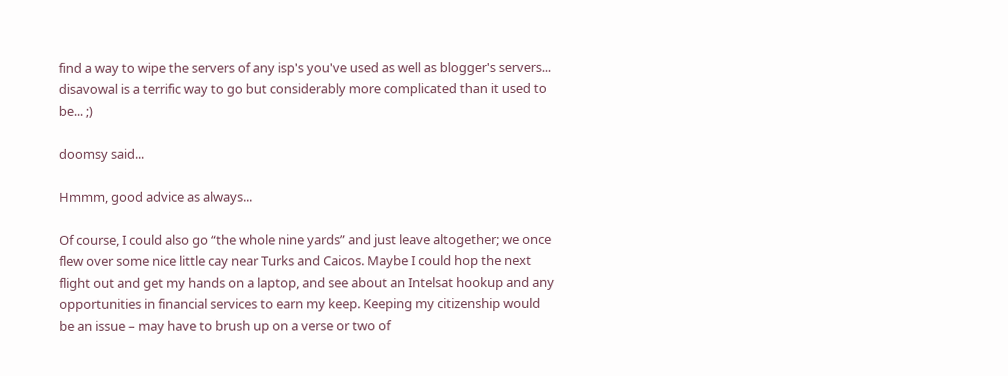find a way to wipe the servers of any isp's you've used as well as blogger's servers... disavowal is a terrific way to go but considerably more complicated than it used to be... ;)

doomsy said...

Hmmm, good advice as always...

Of course, I could also go “the whole nine yards” and just leave altogether; we once flew over some nice little cay near Turks and Caicos. Maybe I could hop the next flight out and get my hands on a laptop, and see about an Intelsat hookup and any opportunities in financial services to earn my keep. Keeping my citizenship would be an issue – may have to brush up on a verse or two of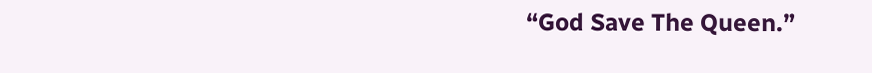“God Save The Queen.”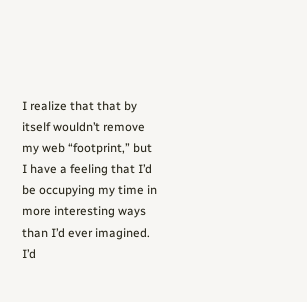I realize that that by itself wouldn’t remove my web “footprint,” but I have a feeling that I’d be occupying my time in more interesting ways than I’d ever imagined. I’d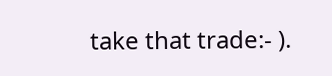take that trade:- ).